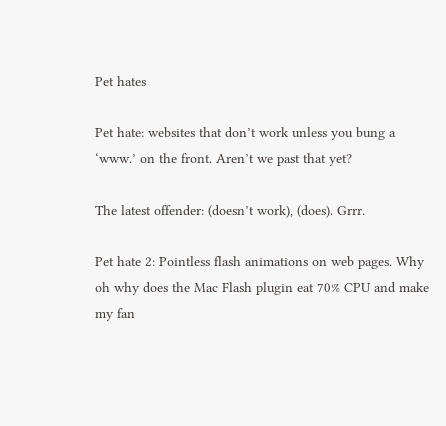Pet hates

Pet hate: websites that don’t work unless you bung a ‘www.’ on the front. Aren’t we past that yet?

The latest offender: (doesn’t work), (does). Grrr.

Pet hate 2: Pointless flash animations on web pages. Why oh why does the Mac Flash plugin eat 70% CPU and make my fan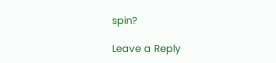spin?

Leave a Reply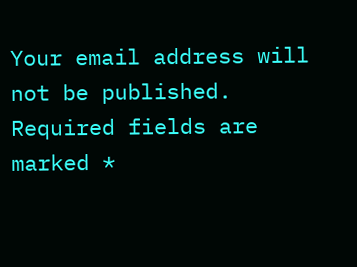Your email address will not be published. Required fields are marked *